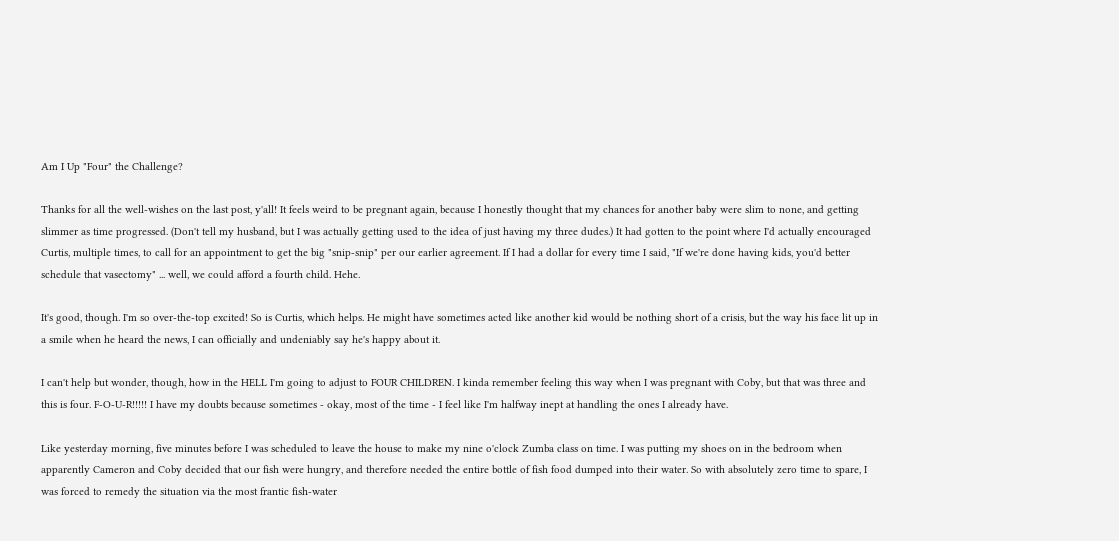Am I Up "Four" the Challenge?

Thanks for all the well-wishes on the last post, y'all! It feels weird to be pregnant again, because I honestly thought that my chances for another baby were slim to none, and getting slimmer as time progressed. (Don't tell my husband, but I was actually getting used to the idea of just having my three dudes.) It had gotten to the point where I'd actually encouraged Curtis, multiple times, to call for an appointment to get the big "snip-snip" per our earlier agreement. If I had a dollar for every time I said, "If we're done having kids, you'd better schedule that vasectomy" ... well, we could afford a fourth child. Hehe.

It's good, though. I'm so over-the-top excited! So is Curtis, which helps. He might have sometimes acted like another kid would be nothing short of a crisis, but the way his face lit up in a smile when he heard the news, I can officially and undeniably say he's happy about it.

I can't help but wonder, though, how in the HELL I'm going to adjust to FOUR CHILDREN. I kinda remember feeling this way when I was pregnant with Coby, but that was three and this is four. F-O-U-R!!!!! I have my doubts because sometimes - okay, most of the time - I feel like I'm halfway inept at handling the ones I already have.

Like yesterday morning, five minutes before I was scheduled to leave the house to make my nine o'clock Zumba class on time. I was putting my shoes on in the bedroom when apparently Cameron and Coby decided that our fish were hungry, and therefore needed the entire bottle of fish food dumped into their water. So with absolutely zero time to spare, I was forced to remedy the situation via the most frantic fish-water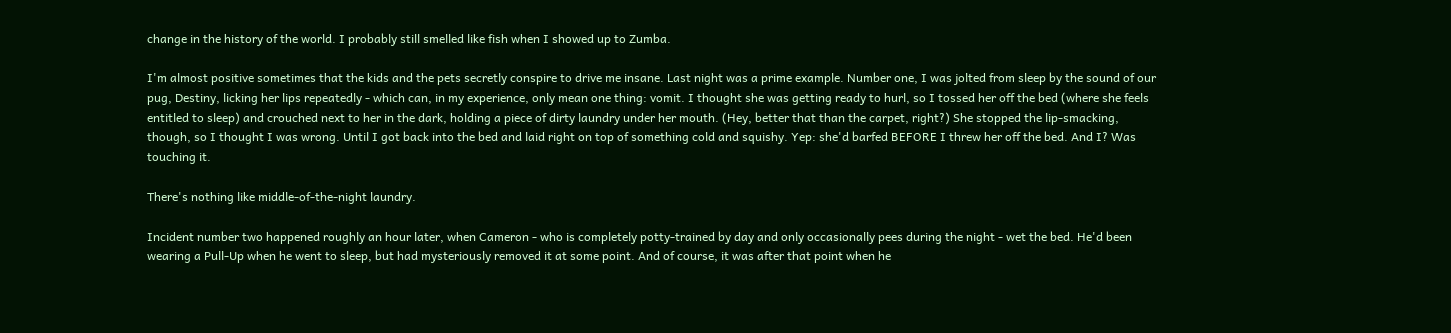change in the history of the world. I probably still smelled like fish when I showed up to Zumba.

I'm almost positive sometimes that the kids and the pets secretly conspire to drive me insane. Last night was a prime example. Number one, I was jolted from sleep by the sound of our pug, Destiny, licking her lips repeatedly - which can, in my experience, only mean one thing: vomit. I thought she was getting ready to hurl, so I tossed her off the bed (where she feels entitled to sleep) and crouched next to her in the dark, holding a piece of dirty laundry under her mouth. (Hey, better that than the carpet, right?) She stopped the lip-smacking, though, so I thought I was wrong. Until I got back into the bed and laid right on top of something cold and squishy. Yep: she'd barfed BEFORE I threw her off the bed. And I? Was touching it.

There's nothing like middle-of-the-night laundry.

Incident number two happened roughly an hour later, when Cameron - who is completely potty-trained by day and only occasionally pees during the night - wet the bed. He'd been wearing a Pull-Up when he went to sleep, but had mysteriously removed it at some point. And of course, it was after that point when he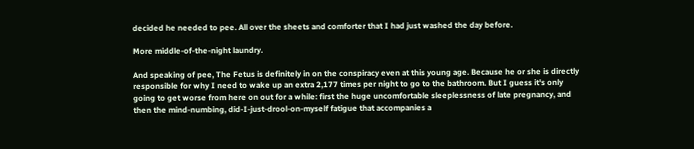decided he needed to pee. All over the sheets and comforter that I had just washed the day before.

More middle-of-the-night laundry.

And speaking of pee, The Fetus is definitely in on the conspiracy even at this young age. Because he or she is directly responsible for why I need to wake up an extra 2,177 times per night to go to the bathroom. But I guess it's only going to get worse from here on out for a while: first the huge uncomfortable sleeplessness of late pregnancy, and then the mind-numbing, did-I-just-drool-on-myself fatigue that accompanies a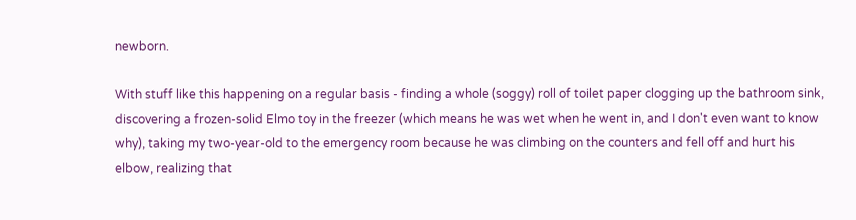newborn.

With stuff like this happening on a regular basis - finding a whole (soggy) roll of toilet paper clogging up the bathroom sink, discovering a frozen-solid Elmo toy in the freezer (which means he was wet when he went in, and I don't even want to know why), taking my two-year-old to the emergency room because he was climbing on the counters and fell off and hurt his elbow, realizing that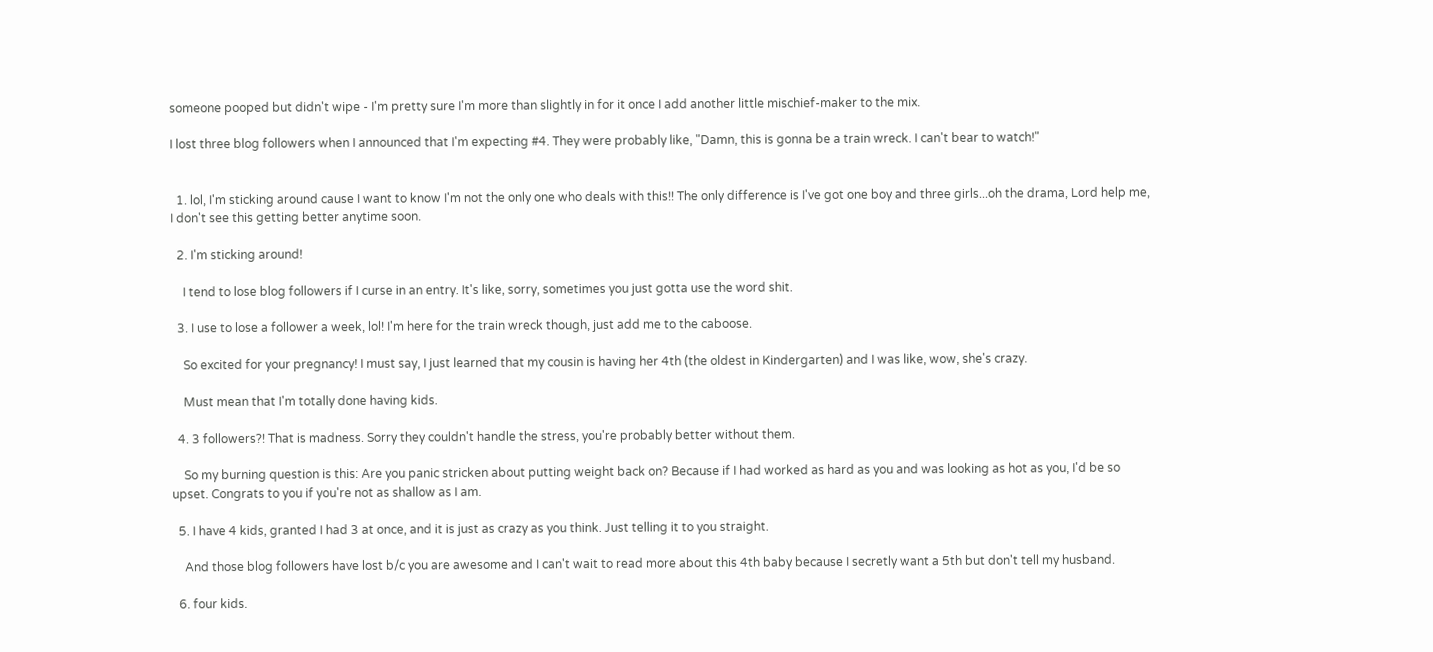someone pooped but didn't wipe - I'm pretty sure I'm more than slightly in for it once I add another little mischief-maker to the mix.

I lost three blog followers when I announced that I'm expecting #4. They were probably like, "Damn, this is gonna be a train wreck. I can't bear to watch!"


  1. lol, I'm sticking around cause I want to know I'm not the only one who deals with this!! The only difference is I've got one boy and three girls...oh the drama, Lord help me, I don't see this getting better anytime soon.

  2. I'm sticking around!

    I tend to lose blog followers if I curse in an entry. It's like, sorry, sometimes you just gotta use the word shit.

  3. I use to lose a follower a week, lol! I'm here for the train wreck though, just add me to the caboose.

    So excited for your pregnancy! I must say, I just learned that my cousin is having her 4th (the oldest in Kindergarten) and I was like, wow, she's crazy.

    Must mean that I'm totally done having kids.

  4. 3 followers?! That is madness. Sorry they couldn't handle the stress, you're probably better without them.

    So my burning question is this: Are you panic stricken about putting weight back on? Because if I had worked as hard as you and was looking as hot as you, I'd be so upset. Congrats to you if you're not as shallow as I am.

  5. I have 4 kids, granted I had 3 at once, and it is just as crazy as you think. Just telling it to you straight.

    And those blog followers have lost b/c you are awesome and I can't wait to read more about this 4th baby because I secretly want a 5th but don't tell my husband.

  6. four kids.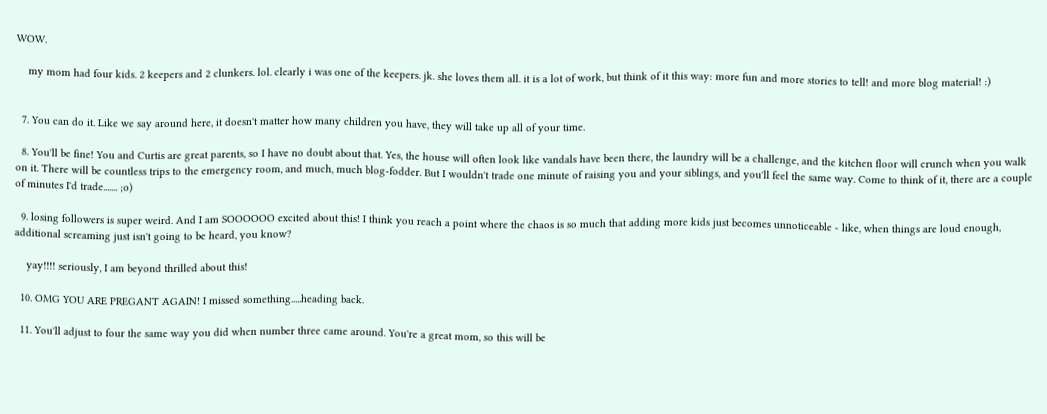WOW.

    my mom had four kids. 2 keepers and 2 clunkers. lol. clearly i was one of the keepers. jk. she loves them all. it is a lot of work, but think of it this way: more fun and more stories to tell! and more blog material! :)


  7. You can do it. Like we say around here, it doesn't matter how many children you have, they will take up all of your time.

  8. You'll be fine! You and Curtis are great parents, so I have no doubt about that. Yes, the house will often look like vandals have been there, the laundry will be a challenge, and the kitchen floor will crunch when you walk on it. There will be countless trips to the emergency room, and much, much blog-fodder. But I wouldn't trade one minute of raising you and your siblings, and you'll feel the same way. Come to think of it, there are a couple of minutes I'd trade....... ;o)

  9. losing followers is super weird. And I am SOOOOOO excited about this! I think you reach a point where the chaos is so much that adding more kids just becomes unnoticeable - like, when things are loud enough, additional screaming just isn't going to be heard, you know?

    yay!!!! seriously, I am beyond thrilled about this!

  10. OMG YOU ARE PREGANT AGAIN! I missed something.....heading back.

  11. You'll adjust to four the same way you did when number three came around. You're a great mom, so this will be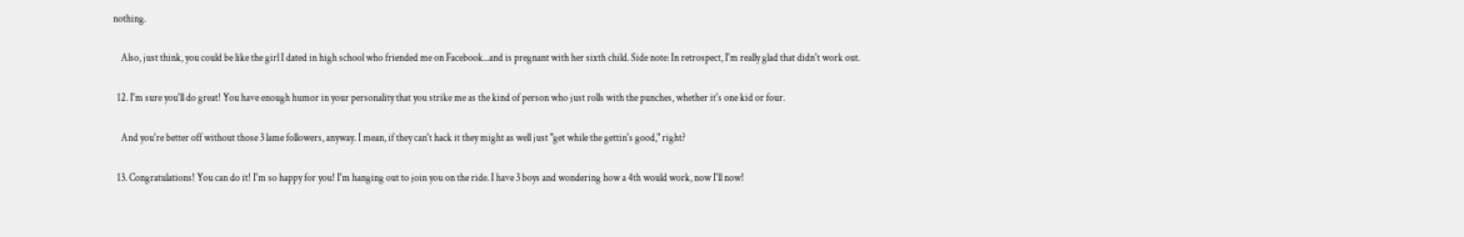nothing.

    Also, just think, you could be like the girl I dated in high school who friended me on Facebook...and is pregnant with her sixth child. Side note: In retrospect, I'm really glad that didn't work out.

  12. I'm sure you'll do great! You have enough humor in your personality that you strike me as the kind of person who just rolls with the punches, whether it's one kid or four.

    And you're better off without those 3 lame followers, anyway. I mean, if they can't hack it they might as well just "get while the gettin's good," right?

  13. Congratulations! You can do it! I'm so happy for you! I'm hanging out to join you on the ride. I have 3 boys and wondering how a 4th would work, now I'll now!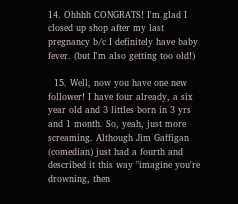14. Ohhhh CONGRATS! I'm glad I closed up shop after my last pregnancy b/c I definitely have baby fever. (but I'm also getting too old!)

  15. Well, now you have one new follower! I have four already, a six year old and 3 littles born in 3 yrs and 1 month. So, yeah, just more screaming. Although Jim Gaffigan (comedian) just had a fourth and described it this way "imagine you're drowning, then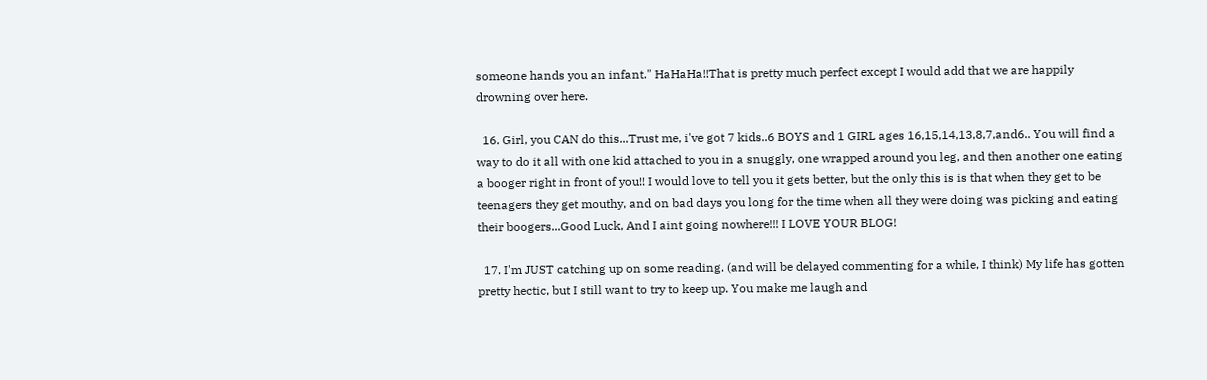someone hands you an infant." HaHaHa!!That is pretty much perfect except I would add that we are happily drowning over here.

  16. Girl, you CAN do this...Trust me, i've got 7 kids..6 BOYS and 1 GIRL ages 16,15,14,13,8,7,and6.. You will find a way to do it all with one kid attached to you in a snuggly, one wrapped around you leg, and then another one eating a booger right in front of you!! I would love to tell you it gets better, but the only this is is that when they get to be teenagers they get mouthy, and on bad days you long for the time when all they were doing was picking and eating their boogers...Good Luck, And I aint going nowhere!!! I LOVE YOUR BLOG!

  17. I'm JUST catching up on some reading. (and will be delayed commenting for a while, I think) My life has gotten pretty hectic, but I still want to try to keep up. You make me laugh and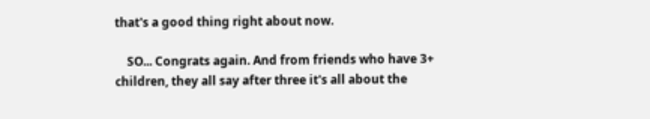that's a good thing right about now.

    SO... Congrats again. And from friends who have 3+ children, they all say after three it's all about the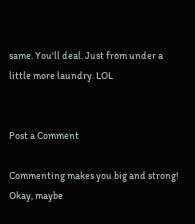same. You'll deal. Just from under a little more laundry. LOL


Post a Comment

Commenting makes you big and strong! Okay, maybe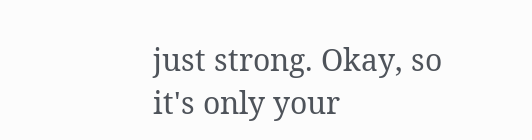just strong. Okay, so it's only your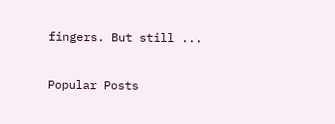fingers. But still ...

Popular Posts